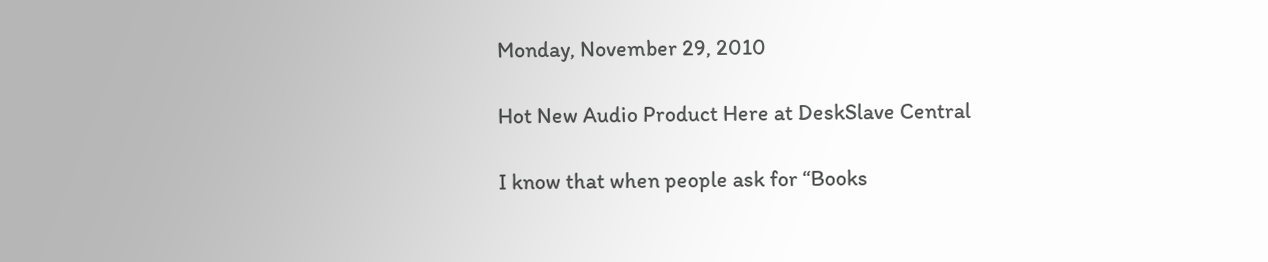Monday, November 29, 2010

Hot New Audio Product Here at DeskSlave Central

I know that when people ask for “Books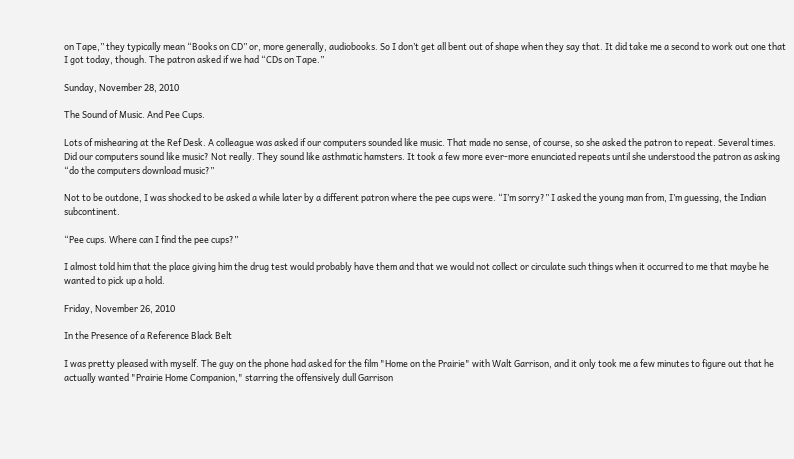on Tape,” they typically mean “Books on CD” or, more generally, audiobooks. So I don’t get all bent out of shape when they say that. It did take me a second to work out one that I got today, though. The patron asked if we had “CDs on Tape.”

Sunday, November 28, 2010

The Sound of Music. And Pee Cups.

Lots of mishearing at the Ref Desk. A colleague was asked if our computers sounded like music. That made no sense, of course, so she asked the patron to repeat. Several times. Did our computers sound like music? Not really. They sound like asthmatic hamsters. It took a few more ever-more enunciated repeats until she understood the patron as asking “do the computers download music?”

Not to be outdone, I was shocked to be asked a while later by a different patron where the pee cups were. “I’m sorry?” I asked the young man from, I’m guessing, the Indian subcontinent.

“Pee cups. Where can I find the pee cups?”

I almost told him that the place giving him the drug test would probably have them and that we would not collect or circulate such things when it occurred to me that maybe he wanted to pick up a hold.

Friday, November 26, 2010

In the Presence of a Reference Black Belt

I was pretty pleased with myself. The guy on the phone had asked for the film "Home on the Prairie" with Walt Garrison, and it only took me a few minutes to figure out that he actually wanted "Prairie Home Companion," starring the offensively dull Garrison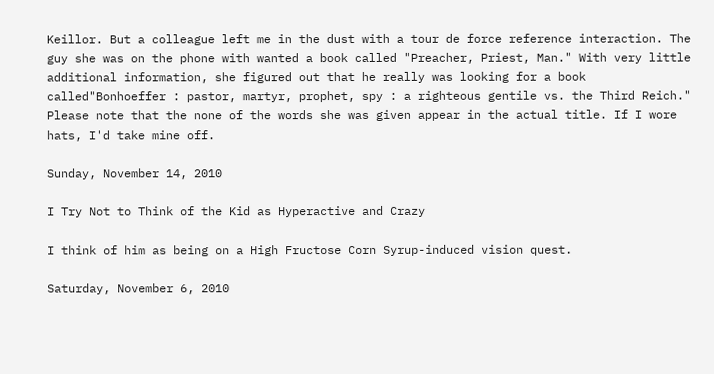Keillor. But a colleague left me in the dust with a tour de force reference interaction. The guy she was on the phone with wanted a book called "Preacher, Priest, Man." With very little additional information, she figured out that he really was looking for a book called"Bonhoeffer : pastor, martyr, prophet, spy : a righteous gentile vs. the Third Reich." Please note that the none of the words she was given appear in the actual title. If I wore hats, I'd take mine off.

Sunday, November 14, 2010

I Try Not to Think of the Kid as Hyperactive and Crazy

I think of him as being on a High Fructose Corn Syrup-induced vision quest.

Saturday, November 6, 2010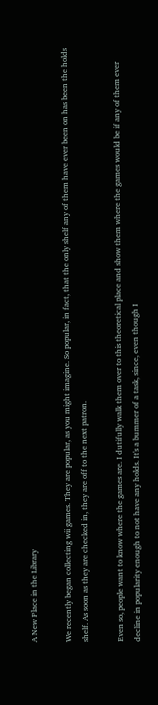A New Place in the Library

We recently began collecting wii games. They are popular, as you might imagine. So popular, in fact, that the only shelf any of them have ever been on has been the holds shelf. As soon as they are checked in, they are off to the next patron.

Even so, people want to know where the games are. I dutifully walk them over to this theoretical place and show them where the games would be if any of them ever decline in popularity enough to not have any holds. It's a bummer of a task, since, even though I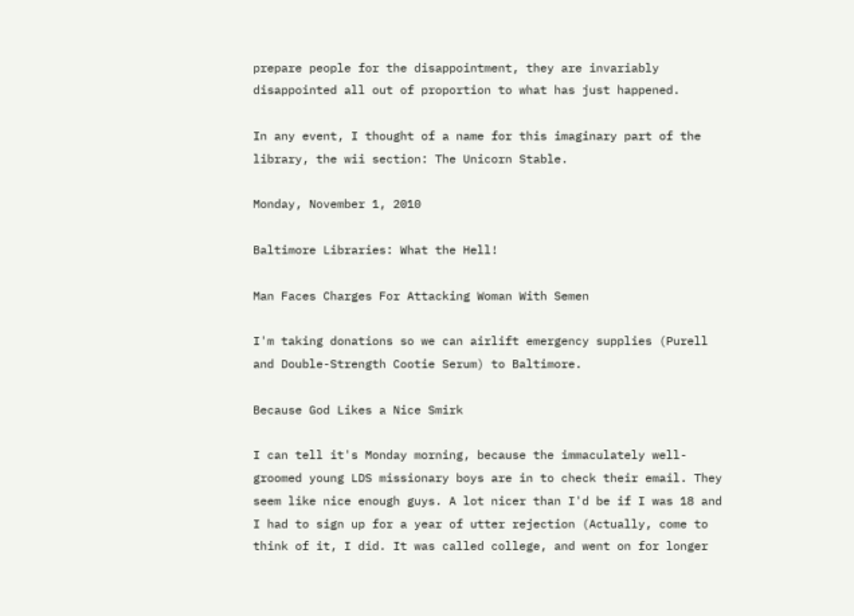prepare people for the disappointment, they are invariably disappointed all out of proportion to what has just happened.

In any event, I thought of a name for this imaginary part of the library, the wii section: The Unicorn Stable.

Monday, November 1, 2010

Baltimore Libraries: What the Hell!

Man Faces Charges For Attacking Woman With Semen

I'm taking donations so we can airlift emergency supplies (Purell and Double-Strength Cootie Serum) to Baltimore.

Because God Likes a Nice Smirk

I can tell it's Monday morning, because the immaculately well-groomed young LDS missionary boys are in to check their email. They seem like nice enough guys. A lot nicer than I'd be if I was 18 and I had to sign up for a year of utter rejection (Actually, come to think of it, I did. It was called college, and went on for longer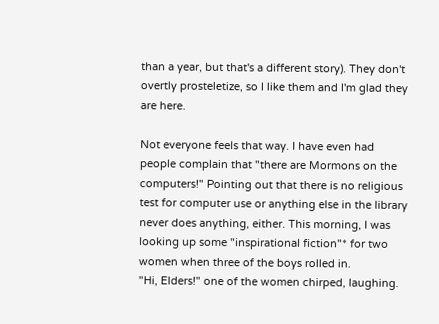than a year, but that's a different story). They don't overtly prosteletize, so I like them and I'm glad they are here.

Not everyone feels that way. I have even had people complain that "there are Mormons on the computers!" Pointing out that there is no religious test for computer use or anything else in the library never does anything, either. This morning, I was looking up some "inspirational fiction"* for two women when three of the boys rolled in.
"Hi, Elders!" one of the women chirped, laughing.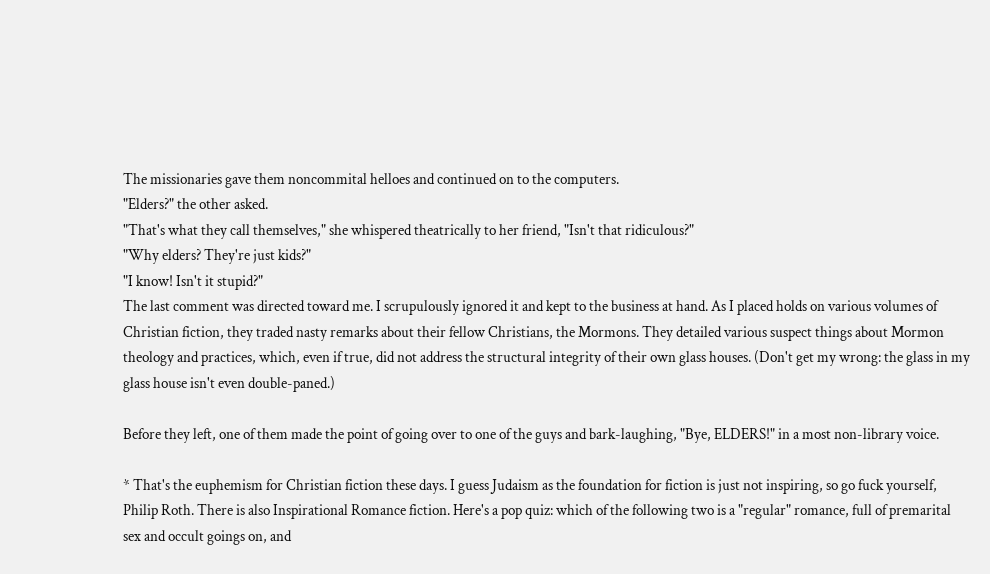The missionaries gave them noncommital helloes and continued on to the computers.
"Elders?" the other asked.
"That's what they call themselves," she whispered theatrically to her friend, "Isn't that ridiculous?"
"Why elders? They're just kids?"
"I know! Isn't it stupid?"
The last comment was directed toward me. I scrupulously ignored it and kept to the business at hand. As I placed holds on various volumes of Christian fiction, they traded nasty remarks about their fellow Christians, the Mormons. They detailed various suspect things about Mormon theology and practices, which, even if true, did not address the structural integrity of their own glass houses. (Don't get my wrong: the glass in my glass house isn't even double-paned.)

Before they left, one of them made the point of going over to one of the guys and bark-laughing, "Bye, ELDERS!" in a most non-library voice.

* That's the euphemism for Christian fiction these days. I guess Judaism as the foundation for fiction is just not inspiring, so go fuck yourself, Philip Roth. There is also Inspirational Romance fiction. Here's a pop quiz: which of the following two is a "regular" romance, full of premarital sex and occult goings on, and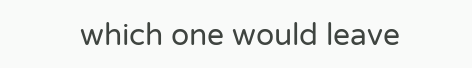which one would leave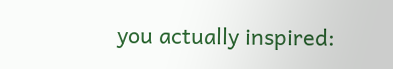you actually inspired: